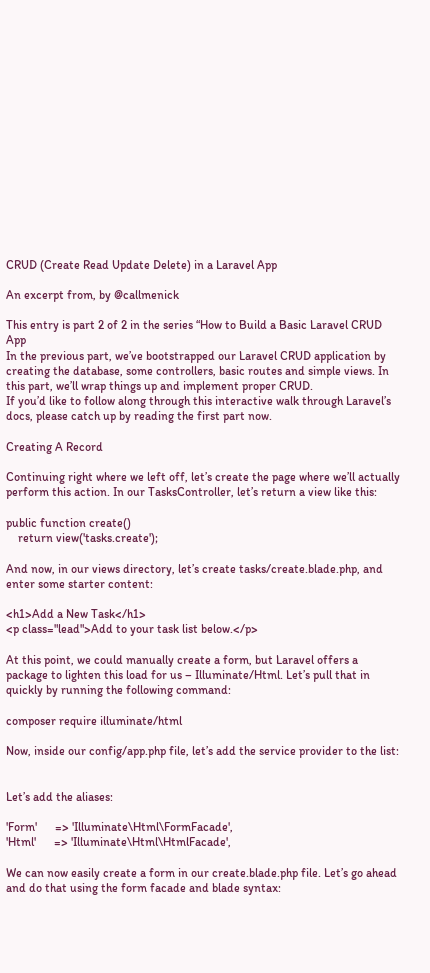CRUD (Create Read Update Delete) in a Laravel App

An excerpt from, by @callmenick

This entry is part 2 of 2 in the series “How to Build a Basic Laravel CRUD App
In the previous part, we’ve bootstrapped our Laravel CRUD application by creating the database, some controllers, basic routes and simple views. In this part, we’ll wrap things up and implement proper CRUD.
If you’d like to follow along through this interactive walk through Laravel’s docs, please catch up by reading the first part now.

Creating A Record

Continuing right where we left off, let’s create the page where we’ll actually perform this action. In our TasksController, let’s return a view like this:

public function create()
    return view('tasks.create');

And now, in our views directory, let’s create tasks/create.blade.php, and enter some starter content:

<h1>Add a New Task</h1>
<p class="lead">Add to your task list below.</p>

At this point, we could manually create a form, but Laravel offers a package to lighten this load for us – Illuminate/Html. Let’s pull that in quickly by running the following command:

composer require illuminate/html

Now, inside our config/app.php file, let’s add the service provider to the list:


Let’s add the aliases:

'Form'      => 'Illuminate\Html\FormFacade',
'Html'      => 'Illuminate\Html\HtmlFacade',

We can now easily create a form in our create.blade.php file. Let’s go ahead and do that using the form facade and blade syntax: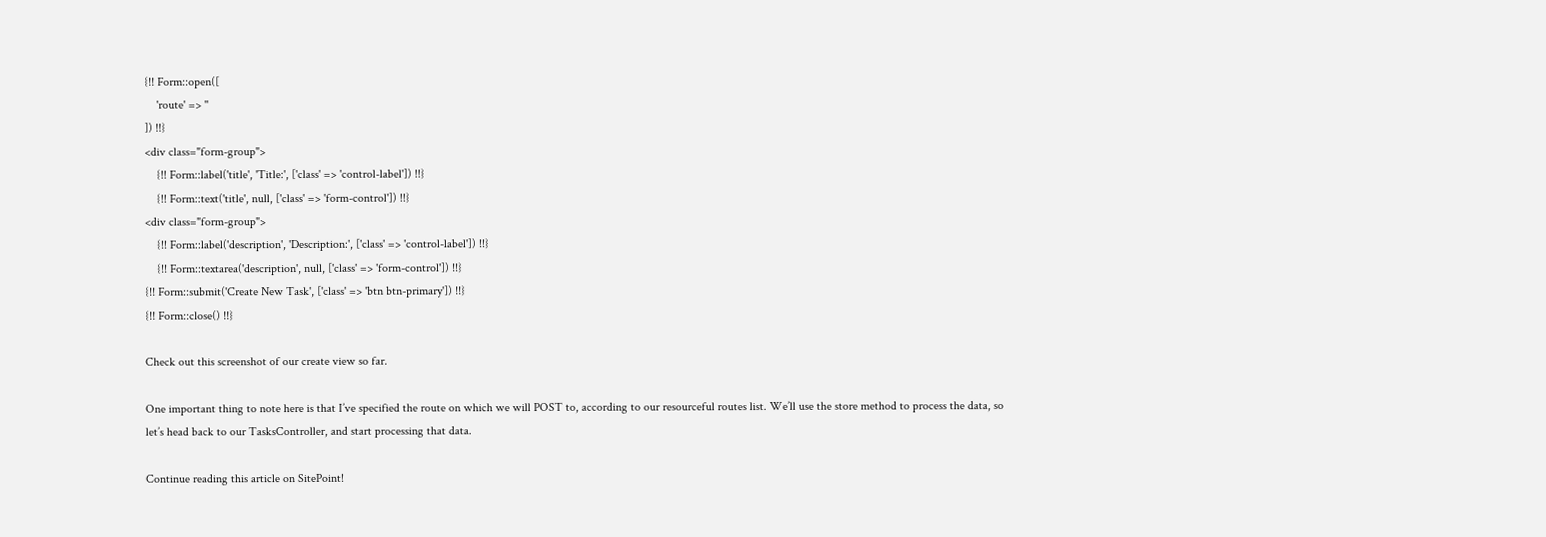{!! Form::open([
    'route' => ''
]) !!}
<div class="form-group">
    {!! Form::label('title', 'Title:', ['class' => 'control-label']) !!}
    {!! Form::text('title', null, ['class' => 'form-control']) !!}
<div class="form-group">
    {!! Form::label('description', 'Description:', ['class' => 'control-label']) !!}
    {!! Form::textarea('description', null, ['class' => 'form-control']) !!}
{!! Form::submit('Create New Task', ['class' => 'btn btn-primary']) !!}
{!! Form::close() !!}

Check out this screenshot of our create view so far.

One important thing to note here is that I’ve specified the route on which we will POST to, according to our resourceful routes list. We’ll use the store method to process the data, so let’s head back to our TasksController, and start processing that data.

Continue reading this article on SitePoint!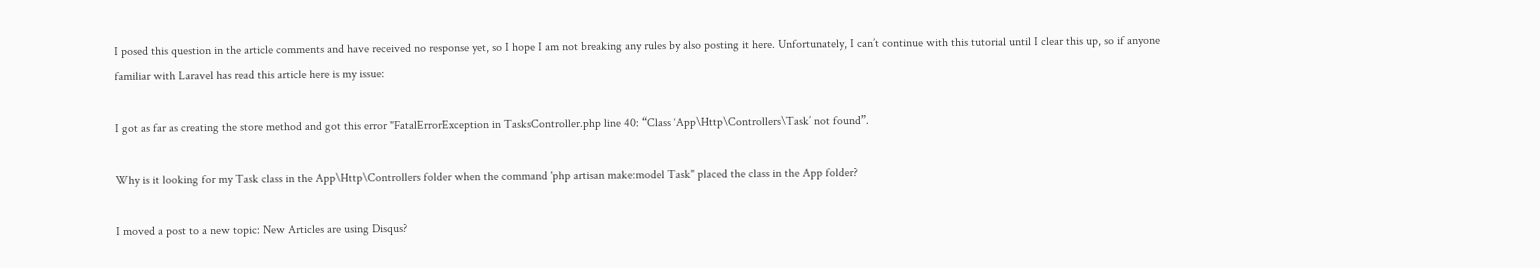I posed this question in the article comments and have received no response yet, so I hope I am not breaking any rules by also posting it here. Unfortunately, I can’t continue with this tutorial until I clear this up, so if anyone familiar with Laravel has read this article here is my issue:

I got as far as creating the store method and got this error "FatalErrorException in TasksController.php line 40: “Class ‘App\Http\Controllers\Task’ not found”.

Why is it looking for my Task class in the App\Http\Controllers folder when the command 'php artisan make:model Task" placed the class in the App folder?

I moved a post to a new topic: New Articles are using Disqus?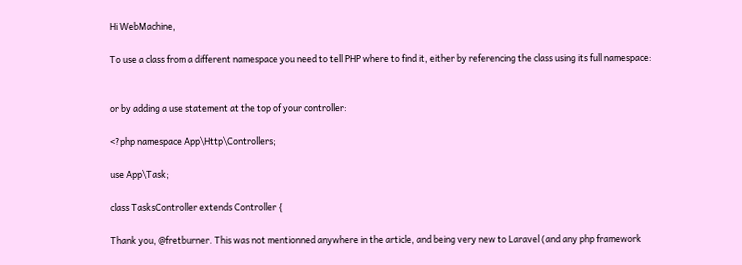Hi WebMachine,

To use a class from a different namespace you need to tell PHP where to find it, either by referencing the class using its full namespace:


or by adding a use statement at the top of your controller:

<?php namespace App\Http\Controllers;

use App\Task;

class TasksController extends Controller {

Thank you, @fretburner. This was not mentionned anywhere in the article, and being very new to Laravel (and any php framework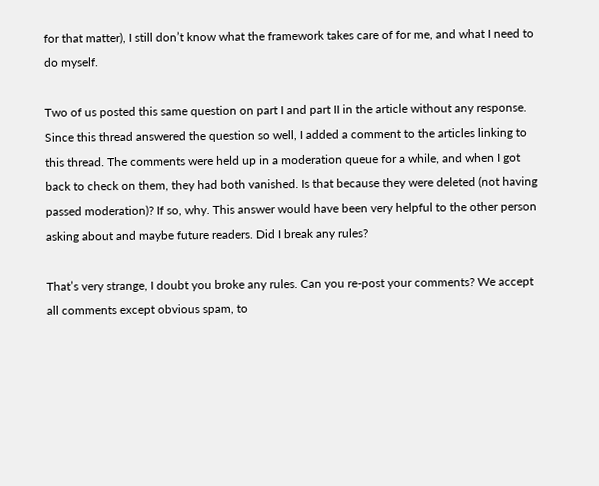for that matter), I still don’t know what the framework takes care of for me, and what I need to do myself.

Two of us posted this same question on part I and part II in the article without any response. Since this thread answered the question so well, I added a comment to the articles linking to this thread. The comments were held up in a moderation queue for a while, and when I got back to check on them, they had both vanished. Is that because they were deleted (not having passed moderation)? If so, why. This answer would have been very helpful to the other person asking about and maybe future readers. Did I break any rules?

That’s very strange, I doubt you broke any rules. Can you re-post your comments? We accept all comments except obvious spam, to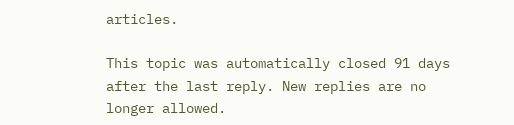articles.

This topic was automatically closed 91 days after the last reply. New replies are no longer allowed.